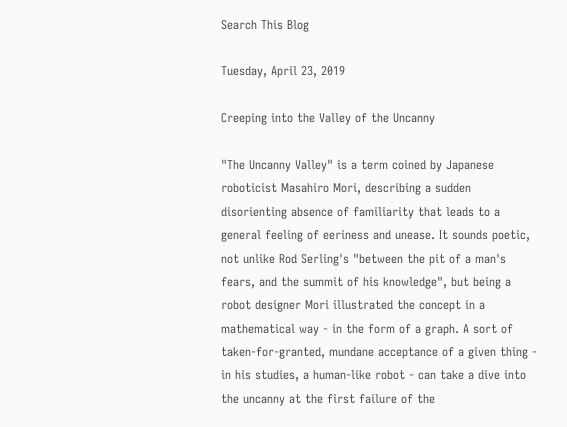Search This Blog

Tuesday, April 23, 2019

Creeping into the Valley of the Uncanny

"The Uncanny Valley" is a term coined by Japanese roboticist Masahiro Mori, describing a sudden disorienting absence of familiarity that leads to a general feeling of eeriness and unease. It sounds poetic, not unlike Rod Serling's "between the pit of a man's fears, and the summit of his knowledge", but being a robot designer Mori illustrated the concept in a mathematical way - in the form of a graph. A sort of taken-for-granted, mundane acceptance of a given thing - in his studies, a human-like robot - can take a dive into the uncanny at the first failure of the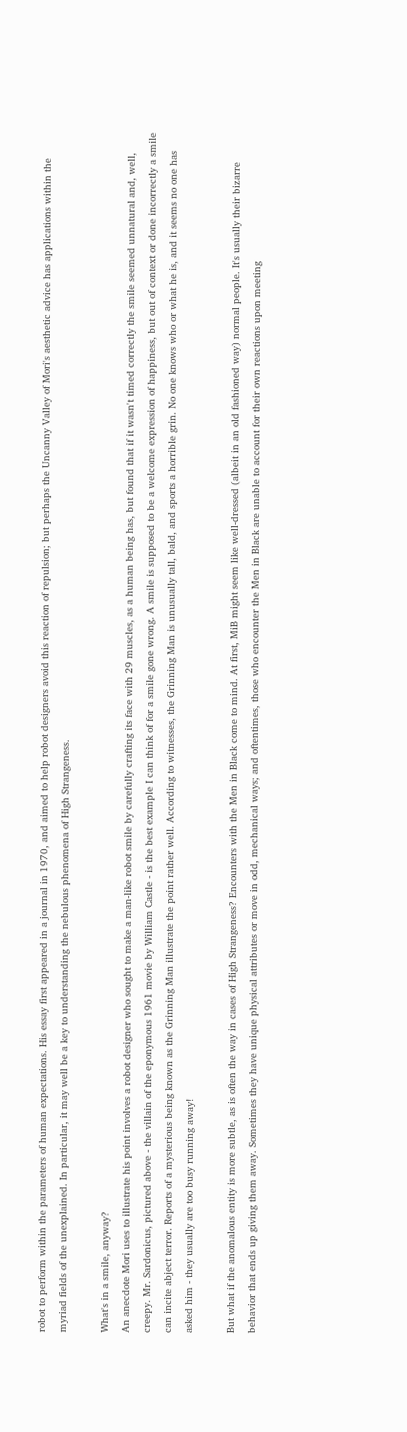robot to perform within the parameters of human expectations. His essay first appeared in a journal in 1970, and aimed to help robot designers avoid this reaction of repulsion; but perhaps the Uncanny Valley of Mori's aesthetic advice has applications within the myriad fields of the unexplained. In particular, it may well be a key to understanding the nebulous phenomena of High Strangeness.

What's in a smile, anyway?
An anecdote Mori uses to illustrate his point involves a robot designer who sought to make a man-like robot smile by carefully crafting its face with 29 muscles, as a human being has, but found that if it wasn't timed correctly the smile seemed unnatural and, well, creepy. Mr. Sardonicus, pictured above - the villain of the eponymous 1961 movie by William Castle - is the best example I can think of for a smile gone wrong. A smile is supposed to be a welcome expression of happiness, but out of context or done incorrectly a smile can incite abject terror. Reports of a mysterious being known as the Grinning Man illustrate the point rather well. According to witnesses, the Grinning Man is unusually tall, bald, and sports a horrible grin. No one knows who or what he is, and it seems no one has asked him - they usually are too busy running away!

But what if the anomalous entity is more subtle, as is often the way in cases of High Strangeness? Encounters with the Men in Black come to mind. At first, MiB might seem like well-dressed (albeit in an old fashioned way) normal people. It's usually their bizarre behavior that ends up giving them away. Sometimes they have unique physical attributes or move in odd, mechanical ways; and oftentimes, those who encounter the Men in Black are unable to account for their own reactions upon meeting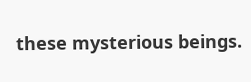these mysterious beings.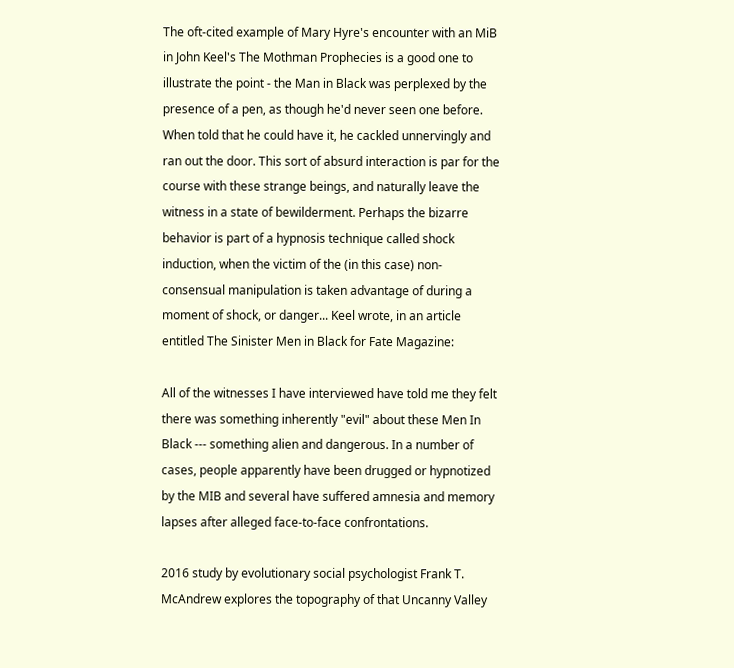The oft-cited example of Mary Hyre's encounter with an MiB in John Keel's The Mothman Prophecies is a good one to illustrate the point - the Man in Black was perplexed by the presence of a pen, as though he'd never seen one before. When told that he could have it, he cackled unnervingly and ran out the door. This sort of absurd interaction is par for the course with these strange beings, and naturally leave the witness in a state of bewilderment. Perhaps the bizarre behavior is part of a hypnosis technique called shock induction, when the victim of the (in this case) non-consensual manipulation is taken advantage of during a moment of shock, or danger... Keel wrote, in an article entitled The Sinister Men in Black for Fate Magazine:

All of the witnesses I have interviewed have told me they felt there was something inherently "evil" about these Men In Black --- something alien and dangerous. In a number of cases, people apparently have been drugged or hypnotized by the MIB and several have suffered amnesia and memory lapses after alleged face-to-face confrontations.

2016 study by evolutionary social psychologist Frank T. McAndrew explores the topography of that Uncanny Valley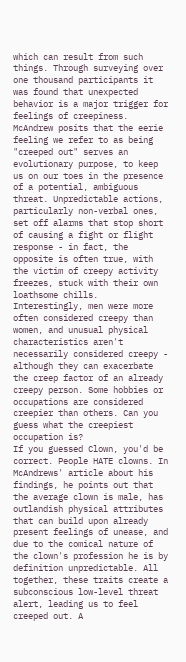which can result from such things. Through surveying over one thousand participants it was found that unexpected behavior is a major trigger for feelings of creepiness. McAndrew posits that the eerie feeling we refer to as being "creeped out" serves an evolutionary purpose, to keep us on our toes in the presence of a potential, ambiguous threat. Unpredictable actions, particularly non-verbal ones, set off alarms that stop short of causing a fight or flight response - in fact, the opposite is often true, with the victim of creepy activity freezes, stuck with their own loathsome chills. Interestingly, men were more often considered creepy than women, and unusual physical characteristics aren't necessarily considered creepy - although they can exacerbate the creep factor of an already creepy person. Some hobbies or occupations are considered creepier than others. Can you guess what the creepiest occupation is?
If you guessed Clown, you'd be correct. People HATE clowns. In McAndrews' article about his findings, he points out that the average clown is male, has outlandish physical attributes that can build upon already present feelings of unease, and due to the comical nature of the clown's profession he is by definition unpredictable. All together, these traits create a subconscious low-level threat alert, leading us to feel creeped out. A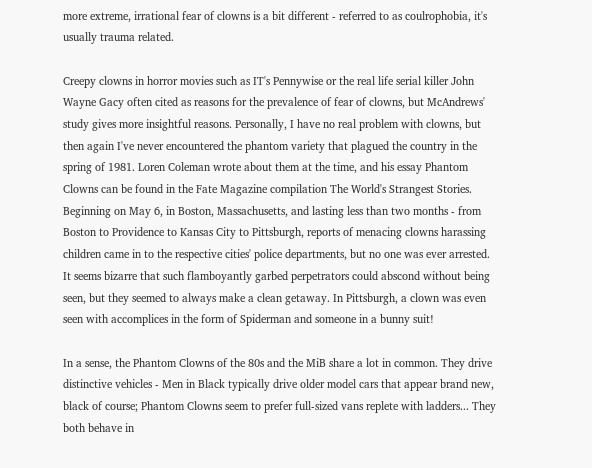more extreme, irrational fear of clowns is a bit different - referred to as coulrophobia, it's usually trauma related.

Creepy clowns in horror movies such as IT's Pennywise or the real life serial killer John Wayne Gacy often cited as reasons for the prevalence of fear of clowns, but McAndrews' study gives more insightful reasons. Personally, I have no real problem with clowns, but then again I've never encountered the phantom variety that plagued the country in the spring of 1981. Loren Coleman wrote about them at the time, and his essay Phantom Clowns can be found in the Fate Magazine compilation The World's Strangest Stories. Beginning on May 6, in Boston, Massachusetts, and lasting less than two months - from Boston to Providence to Kansas City to Pittsburgh, reports of menacing clowns harassing children came in to the respective cities' police departments, but no one was ever arrested. It seems bizarre that such flamboyantly garbed perpetrators could abscond without being seen, but they seemed to always make a clean getaway. In Pittsburgh, a clown was even seen with accomplices in the form of Spiderman and someone in a bunny suit!

In a sense, the Phantom Clowns of the 80s and the MiB share a lot in common. They drive distinctive vehicles - Men in Black typically drive older model cars that appear brand new, black of course; Phantom Clowns seem to prefer full-sized vans replete with ladders... They both behave in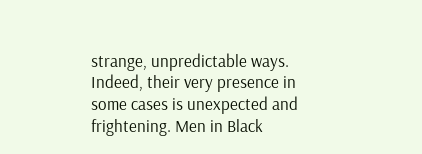strange, unpredictable ways. Indeed, their very presence in some cases is unexpected and frightening. Men in Black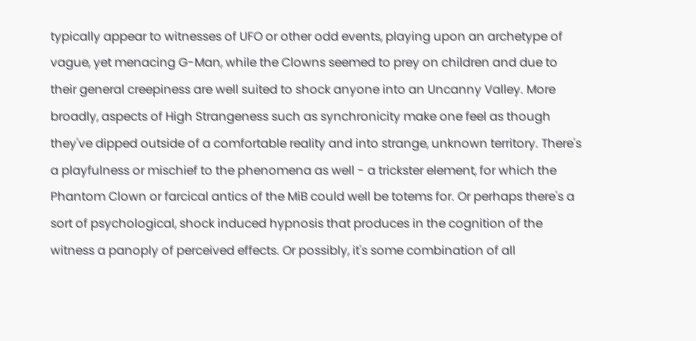typically appear to witnesses of UFO or other odd events, playing upon an archetype of vague, yet menacing G-Man, while the Clowns seemed to prey on children and due to their general creepiness are well suited to shock anyone into an Uncanny Valley. More broadly, aspects of High Strangeness such as synchronicity make one feel as though they've dipped outside of a comfortable reality and into strange, unknown territory. There's a playfulness or mischief to the phenomena as well - a trickster element, for which the Phantom Clown or farcical antics of the MiB could well be totems for. Or perhaps there's a sort of psychological, shock induced hypnosis that produces in the cognition of the witness a panoply of perceived effects. Or possibly, it's some combination of all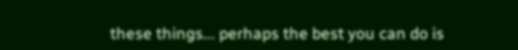these things... perhaps the best you can do is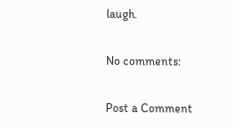laugh.

No comments:

Post a Comment